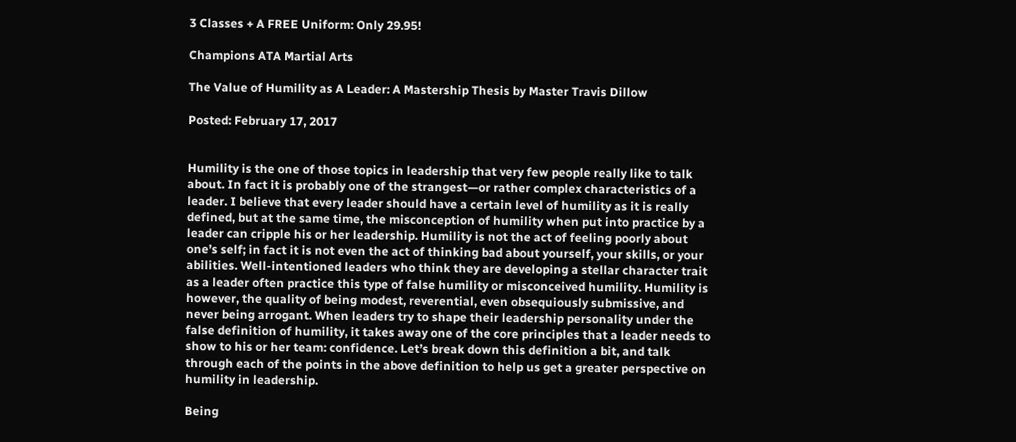3 Classes + A FREE Uniform: Only 29.95!

Champions ATA Martial Arts

The Value of Humility as A Leader: A Mastership Thesis by Master Travis Dillow

Posted: February 17, 2017


Humility is the one of those topics in leadership that very few people really like to talk about. In fact it is probably one of the strangest—or rather complex characteristics of a leader. I believe that every leader should have a certain level of humility as it is really defined, but at the same time, the misconception of humility when put into practice by a leader can cripple his or her leadership. Humility is not the act of feeling poorly about one’s self; in fact it is not even the act of thinking bad about yourself, your skills, or your abilities. Well-intentioned leaders who think they are developing a stellar character trait as a leader often practice this type of false humility or misconceived humility. Humility is however, the quality of being modest, reverential, even obsequiously submissive, and never being arrogant. When leaders try to shape their leadership personality under the false definition of humility, it takes away one of the core principles that a leader needs to show to his or her team: confidence. Let’s break down this definition a bit, and talk through each of the points in the above definition to help us get a greater perspective on humility in leadership.

Being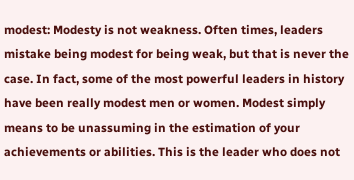modest: Modesty is not weakness. Often times, leaders mistake being modest for being weak, but that is never the case. In fact, some of the most powerful leaders in history have been really modest men or women. Modest simply means to be unassuming in the estimation of your achievements or abilities. This is the leader who does not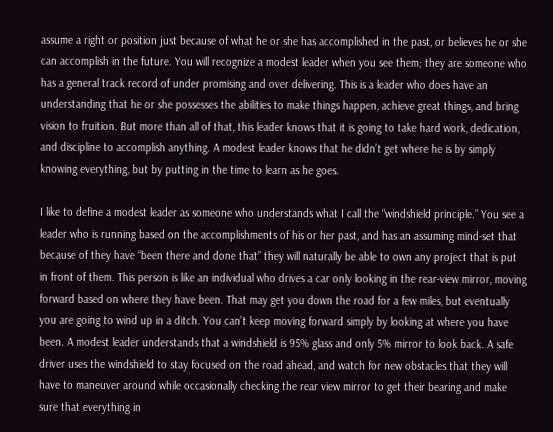assume a right or position just because of what he or she has accomplished in the past, or believes he or she can accomplish in the future. You will recognize a modest leader when you see them; they are someone who has a general track record of under promising and over delivering. This is a leader who does have an understanding that he or she possesses the abilities to make things happen, achieve great things, and bring vision to fruition. But more than all of that, this leader knows that it is going to take hard work, dedication, and discipline to accomplish anything. A modest leader knows that he didn’t get where he is by simply knowing everything, but by putting in the time to learn as he goes.

I like to define a modest leader as someone who understands what I call the “windshield principle.” You see a leader who is running based on the accomplishments of his or her past, and has an assuming mind-set that because of they have “been there and done that” they will naturally be able to own any project that is put in front of them. This person is like an individual who drives a car only looking in the rear-view mirror, moving forward based on where they have been. That may get you down the road for a few miles, but eventually you are going to wind up in a ditch. You can’t keep moving forward simply by looking at where you have been. A modest leader understands that a windshield is 95% glass and only 5% mirror to look back. A safe driver uses the windshield to stay focused on the road ahead, and watch for new obstacles that they will have to maneuver around while occasionally checking the rear view mirror to get their bearing and make sure that everything in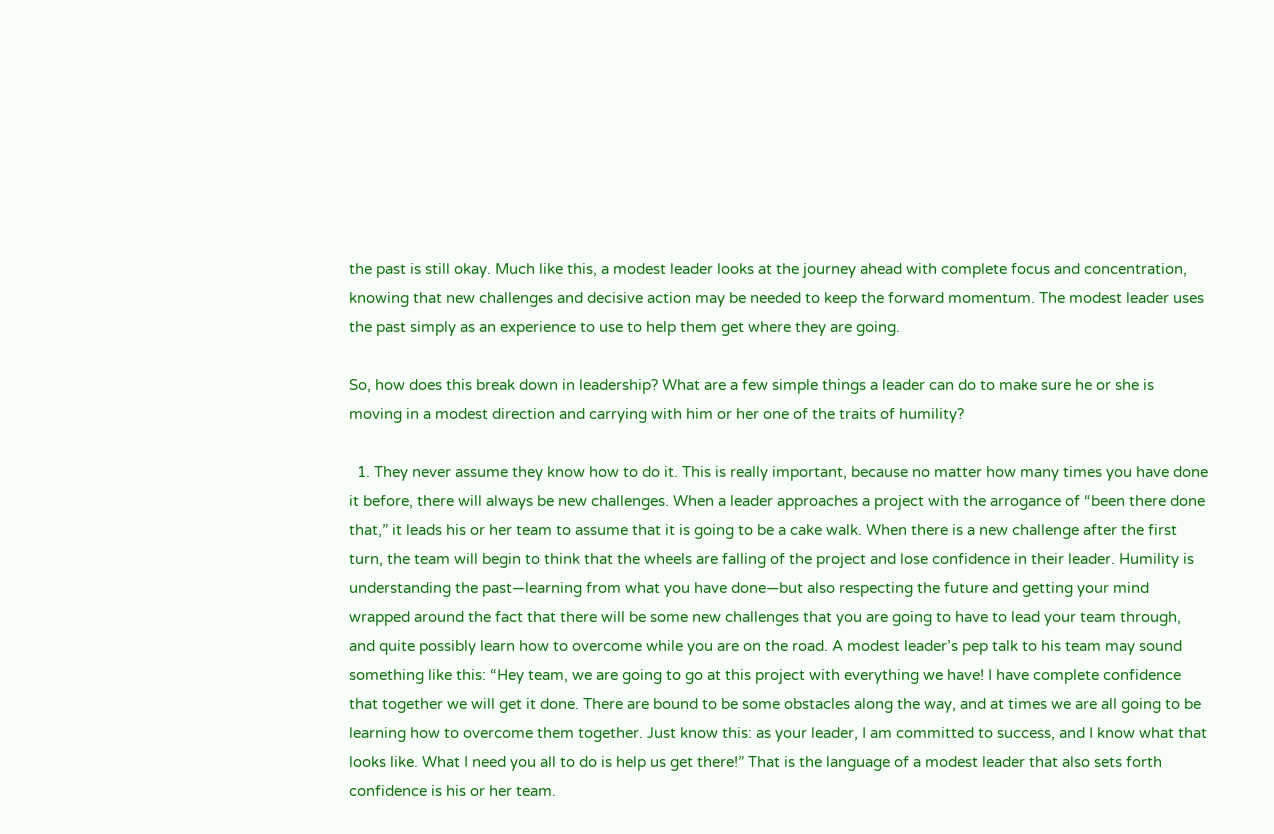the past is still okay. Much like this, a modest leader looks at the journey ahead with complete focus and concentration, knowing that new challenges and decisive action may be needed to keep the forward momentum. The modest leader uses the past simply as an experience to use to help them get where they are going.

So, how does this break down in leadership? What are a few simple things a leader can do to make sure he or she is moving in a modest direction and carrying with him or her one of the traits of humility?

  1. They never assume they know how to do it. This is really important, because no matter how many times you have done it before, there will always be new challenges. When a leader approaches a project with the arrogance of “been there done that,” it leads his or her team to assume that it is going to be a cake walk. When there is a new challenge after the first turn, the team will begin to think that the wheels are falling of the project and lose confidence in their leader. Humility is understanding the past—learning from what you have done—but also respecting the future and getting your mind wrapped around the fact that there will be some new challenges that you are going to have to lead your team through, and quite possibly learn how to overcome while you are on the road. A modest leader’s pep talk to his team may sound something like this: “Hey team, we are going to go at this project with everything we have! I have complete confidence that together we will get it done. There are bound to be some obstacles along the way, and at times we are all going to be learning how to overcome them together. Just know this: as your leader, I am committed to success, and I know what that looks like. What I need you all to do is help us get there!” That is the language of a modest leader that also sets forth confidence is his or her team.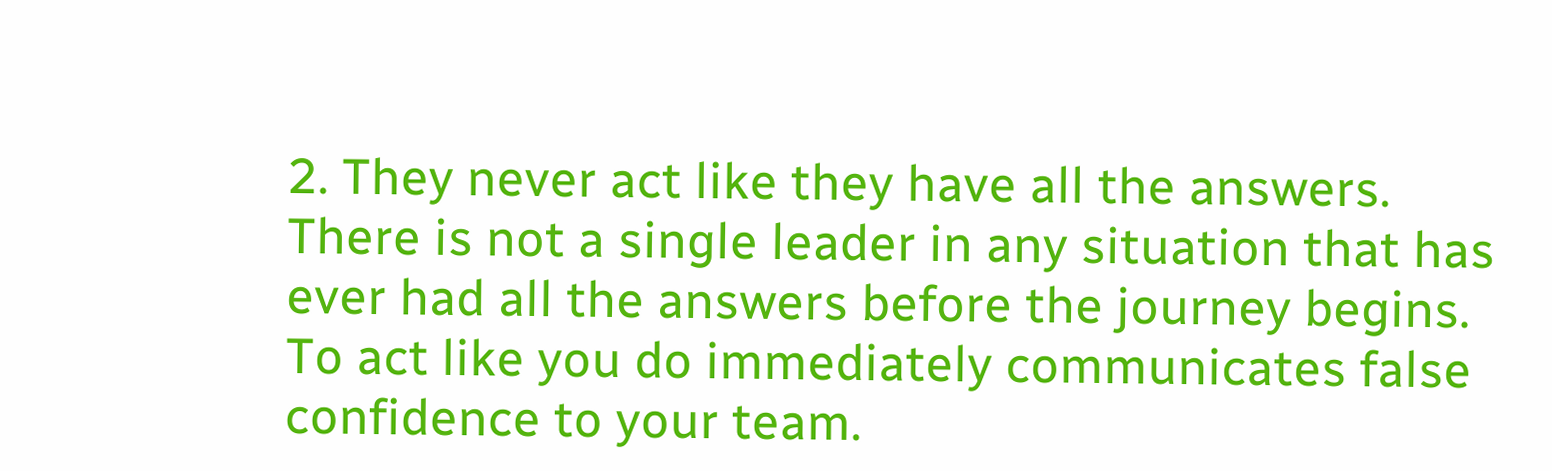2. They never act like they have all the answers. There is not a single leader in any situation that has ever had all the answers before the journey begins. To act like you do immediately communicates false confidence to your team.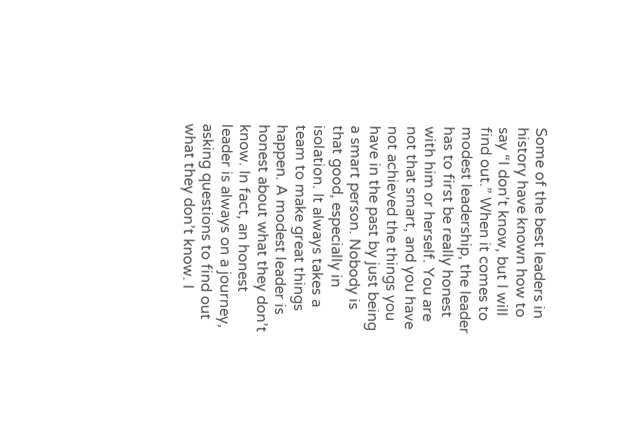Some of the best leaders in history have known how to say “I don’t know, but I will find out.” When it comes to modest leadership, the leader has to first be really honest with him or herself. You are not that smart, and you have not achieved the things you have in the past by just being a smart person. Nobody is that good, especially in isolation. It always takes a team to make great things happen. A modest leader is honest about what they don’t know. In fact, an honest leader is always on a journey, asking questions to find out what they don’t know. I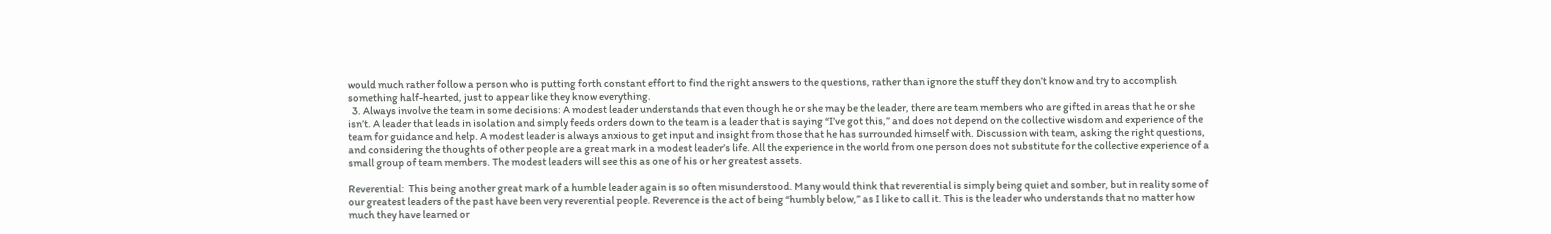would much rather follow a person who is putting forth constant effort to find the right answers to the questions, rather than ignore the stuff they don’t know and try to accomplish something half-hearted, just to appear like they know everything.
  3. Always involve the team in some decisions: A modest leader understands that even though he or she may be the leader, there are team members who are gifted in areas that he or she isn’t. A leader that leads in isolation and simply feeds orders down to the team is a leader that is saying “I’ve got this,” and does not depend on the collective wisdom and experience of the team for guidance and help. A modest leader is always anxious to get input and insight from those that he has surrounded himself with. Discussion with team, asking the right questions, and considering the thoughts of other people are a great mark in a modest leader’s life. All the experience in the world from one person does not substitute for the collective experience of a small group of team members. The modest leaders will see this as one of his or her greatest assets.

Reverential:  This being another great mark of a humble leader again is so often misunderstood. Many would think that reverential is simply being quiet and somber, but in reality some of our greatest leaders of the past have been very reverential people. Reverence is the act of being “humbly below,” as I like to call it. This is the leader who understands that no matter how much they have learned or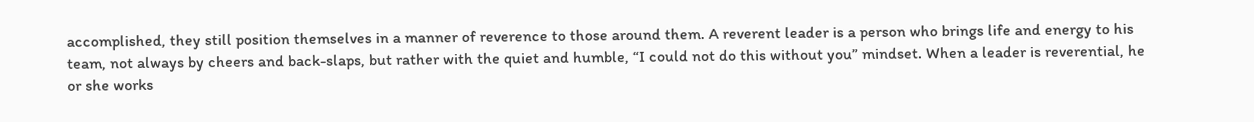accomplished, they still position themselves in a manner of reverence to those around them. A reverent leader is a person who brings life and energy to his team, not always by cheers and back-slaps, but rather with the quiet and humble, “I could not do this without you” mindset. When a leader is reverential, he or she works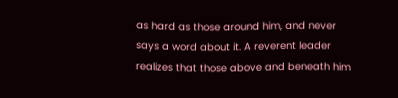as hard as those around him, and never says a word about it. A reverent leader realizes that those above and beneath him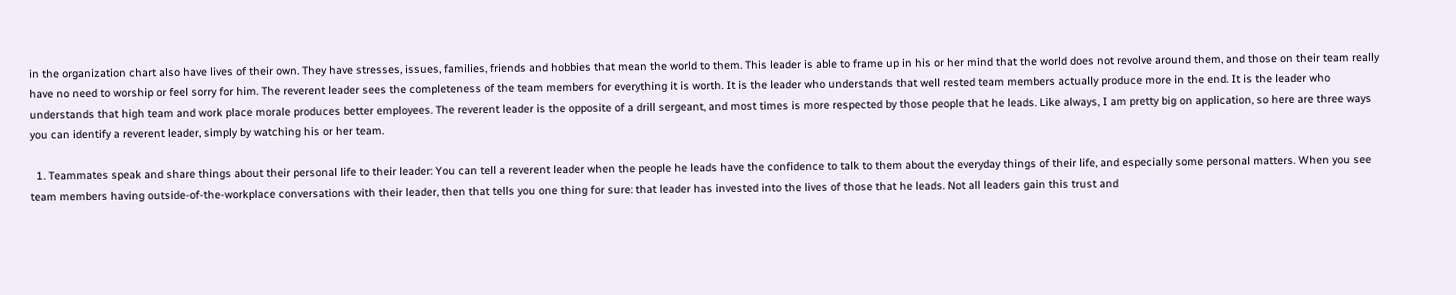in the organization chart also have lives of their own. They have stresses, issues, families, friends and hobbies that mean the world to them. This leader is able to frame up in his or her mind that the world does not revolve around them, and those on their team really have no need to worship or feel sorry for him. The reverent leader sees the completeness of the team members for everything it is worth. It is the leader who understands that well rested team members actually produce more in the end. It is the leader who understands that high team and work place morale produces better employees. The reverent leader is the opposite of a drill sergeant, and most times is more respected by those people that he leads. Like always, I am pretty big on application, so here are three ways you can identify a reverent leader, simply by watching his or her team.

  1. Teammates speak and share things about their personal life to their leader: You can tell a reverent leader when the people he leads have the confidence to talk to them about the everyday things of their life, and especially some personal matters. When you see team members having outside-of-the-workplace conversations with their leader, then that tells you one thing for sure: that leader has invested into the lives of those that he leads. Not all leaders gain this trust and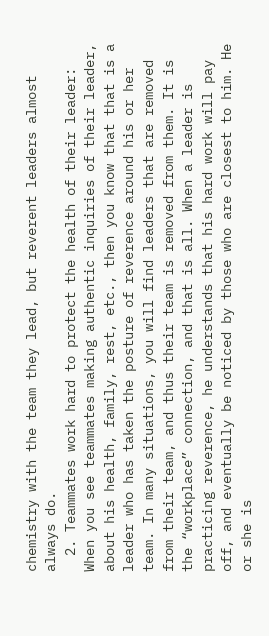chemistry with the team they lead, but reverent leaders almost always do.
  2. Teammates work hard to protect the health of their leader: When you see teammates making authentic inquiries of their leader, about his health, family, rest, etc., then you know that that is a leader who has taken the posture of reverence around his or her team. In many situations, you will find leaders that are removed from their team, and thus their team is removed from them. It is the “workplace” connection, and that is all. When a leader is practicing reverence, he understands that his hard work will pay off, and eventually be noticed by those who are closest to him. He or she is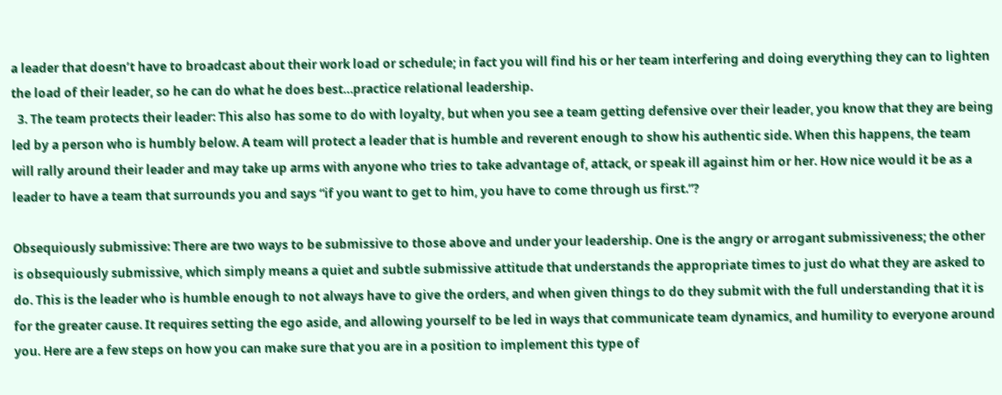a leader that doesn’t have to broadcast about their work load or schedule; in fact you will find his or her team interfering and doing everything they can to lighten the load of their leader, so he can do what he does best…practice relational leadership.
  3. The team protects their leader: This also has some to do with loyalty, but when you see a team getting defensive over their leader, you know that they are being led by a person who is humbly below. A team will protect a leader that is humble and reverent enough to show his authentic side. When this happens, the team will rally around their leader and may take up arms with anyone who tries to take advantage of, attack, or speak ill against him or her. How nice would it be as a leader to have a team that surrounds you and says “if you want to get to him, you have to come through us first.”?

Obsequiously submissive: There are two ways to be submissive to those above and under your leadership. One is the angry or arrogant submissiveness; the other is obsequiously submissive, which simply means a quiet and subtle submissive attitude that understands the appropriate times to just do what they are asked to do. This is the leader who is humble enough to not always have to give the orders, and when given things to do they submit with the full understanding that it is for the greater cause. It requires setting the ego aside, and allowing yourself to be led in ways that communicate team dynamics, and humility to everyone around you. Here are a few steps on how you can make sure that you are in a position to implement this type of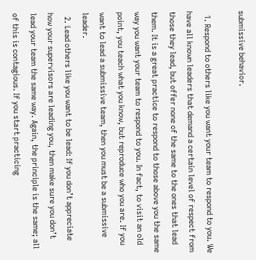submissive behavior.

  1. Respond to others like you want your team to respond to you. We have all known leaders that demand a certain level of respect from those they lead, but offer none of the same to the ones that lead them. It is a great practice to respond to those above you the same way you want your team to respond to you. In fact, to visit an old point, you teach what you know, but reproduce who you are. If you want to lead a submissive team, then you must be a submissive leader.
  2. Lead others like you want to be lead: If you don’t appreciate how your supervisors are leading you, then make sure you don’t lead your team the same way. Again, the principle is the same; all of this is contagious. If you start practicing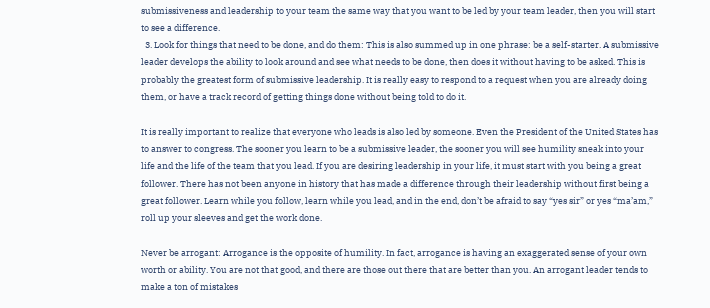submissiveness and leadership to your team the same way that you want to be led by your team leader, then you will start to see a difference.
  3. Look for things that need to be done, and do them: This is also summed up in one phrase: be a self-starter. A submissive leader develops the ability to look around and see what needs to be done, then does it without having to be asked. This is probably the greatest form of submissive leadership. It is really easy to respond to a request when you are already doing them, or have a track record of getting things done without being told to do it.

It is really important to realize that everyone who leads is also led by someone. Even the President of the United States has to answer to congress. The sooner you learn to be a submissive leader, the sooner you will see humility sneak into your life and the life of the team that you lead. If you are desiring leadership in your life, it must start with you being a great follower. There has not been anyone in history that has made a difference through their leadership without first being a great follower. Learn while you follow, learn while you lead, and in the end, don’t be afraid to say “yes sir” or yes “ma’am,” roll up your sleeves and get the work done.

Never be arrogant: Arrogance is the opposite of humility. In fact, arrogance is having an exaggerated sense of your own worth or ability. You are not that good, and there are those out there that are better than you. An arrogant leader tends to make a ton of mistakes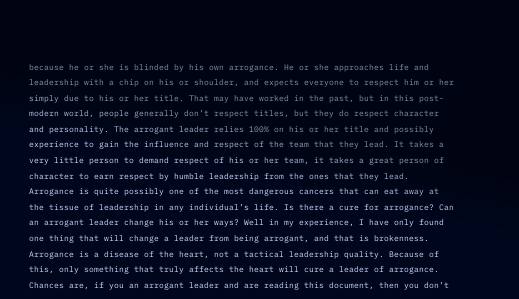because he or she is blinded by his own arrogance. He or she approaches life and leadership with a chip on his or shoulder, and expects everyone to respect him or her simply due to his or her title. That may have worked in the past, but in this post-modern world, people generally don’t respect titles, but they do respect character and personality. The arrogant leader relies 100% on his or her title and possibly experience to gain the influence and respect of the team that they lead. It takes a very little person to demand respect of his or her team, it takes a great person of character to earn respect by humble leadership from the ones that they lead. Arrogance is quite possibly one of the most dangerous cancers that can eat away at the tissue of leadership in any individual’s life. Is there a cure for arrogance? Can an arrogant leader change his or her ways? Well in my experience, I have only found one thing that will change a leader from being arrogant, and that is brokenness. Arrogance is a disease of the heart, not a tactical leadership quality. Because of this, only something that truly affects the heart will cure a leader of arrogance. Chances are, if you an arrogant leader and are reading this document, then you don’t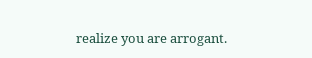realize you are arrogant.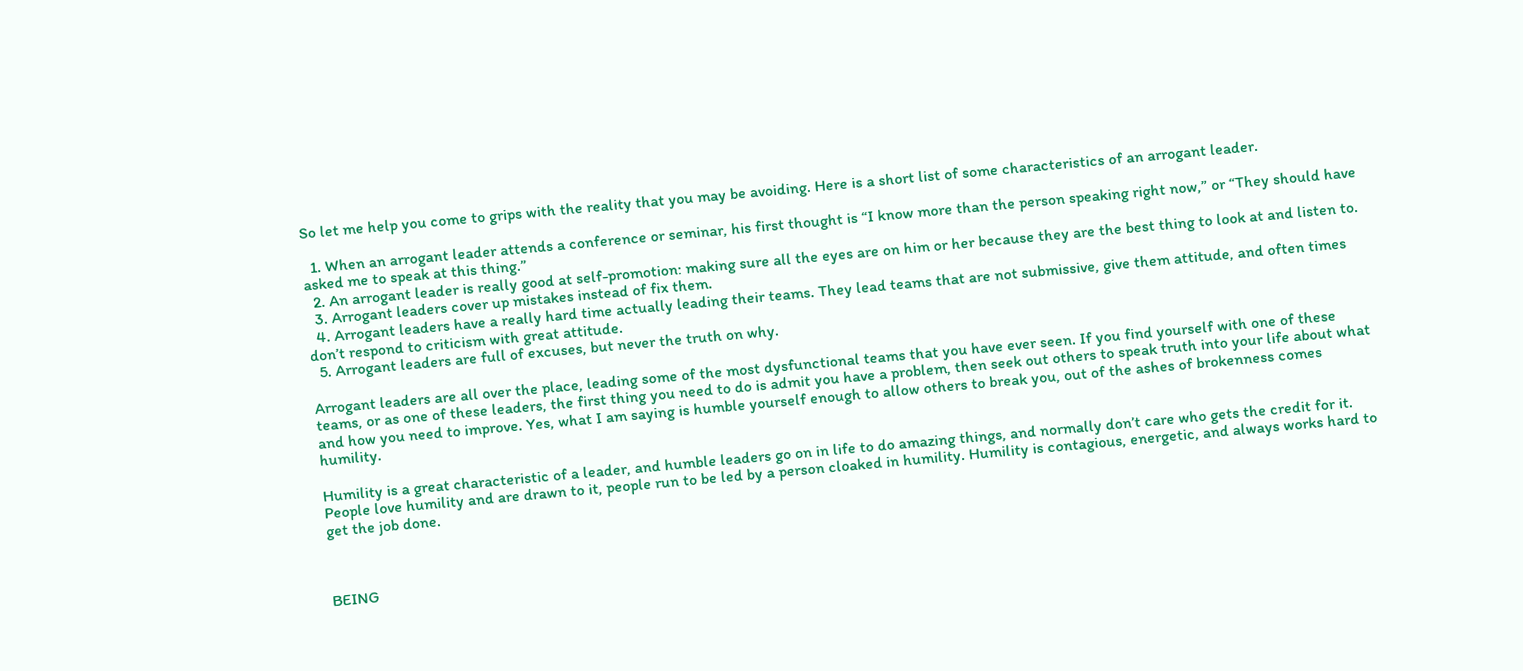So let me help you come to grips with the reality that you may be avoiding. Here is a short list of some characteristics of an arrogant leader.

  1. When an arrogant leader attends a conference or seminar, his first thought is “I know more than the person speaking right now,” or “They should have asked me to speak at this thing.”
  2. An arrogant leader is really good at self-promotion: making sure all the eyes are on him or her because they are the best thing to look at and listen to.
  3. Arrogant leaders cover up mistakes instead of fix them.
  4. Arrogant leaders have a really hard time actually leading their teams. They lead teams that are not submissive, give them attitude, and often times don’t respond to criticism with great attitude.
  5. Arrogant leaders are full of excuses, but never the truth on why.

Arrogant leaders are all over the place, leading some of the most dysfunctional teams that you have ever seen. If you find yourself with one of these teams, or as one of these leaders, the first thing you need to do is admit you have a problem, then seek out others to speak truth into your life about what and how you need to improve. Yes, what I am saying is humble yourself enough to allow others to break you, out of the ashes of brokenness comes humility.

Humility is a great characteristic of a leader, and humble leaders go on in life to do amazing things, and normally don’t care who gets the credit for it. People love humility and are drawn to it, people run to be led by a person cloaked in humility. Humility is contagious, energetic, and always works hard to get the job done.



BEING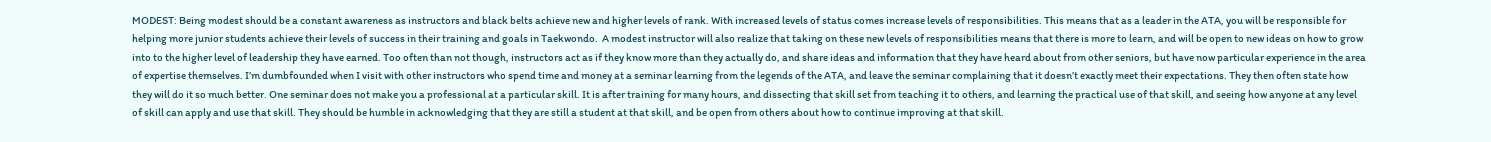MODEST: Being modest should be a constant awareness as instructors and black belts achieve new and higher levels of rank. With increased levels of status comes increase levels of responsibilities. This means that as a leader in the ATA, you will be responsible for helping more junior students achieve their levels of success in their training and goals in Taekwondo.  A modest instructor will also realize that taking on these new levels of responsibilities means that there is more to learn, and will be open to new ideas on how to grow into to the higher level of leadership they have earned. Too often than not though, instructors act as if they know more than they actually do, and share ideas and information that they have heard about from other seniors, but have now particular experience in the area of expertise themselves. I’m dumbfounded when I visit with other instructors who spend time and money at a seminar learning from the legends of the ATA, and leave the seminar complaining that it doesn’t exactly meet their expectations. They then often state how they will do it so much better. One seminar does not make you a professional at a particular skill. It is after training for many hours, and dissecting that skill set from teaching it to others, and learning the practical use of that skill, and seeing how anyone at any level of skill can apply and use that skill. They should be humble in acknowledging that they are still a student at that skill, and be open from others about how to continue improving at that skill.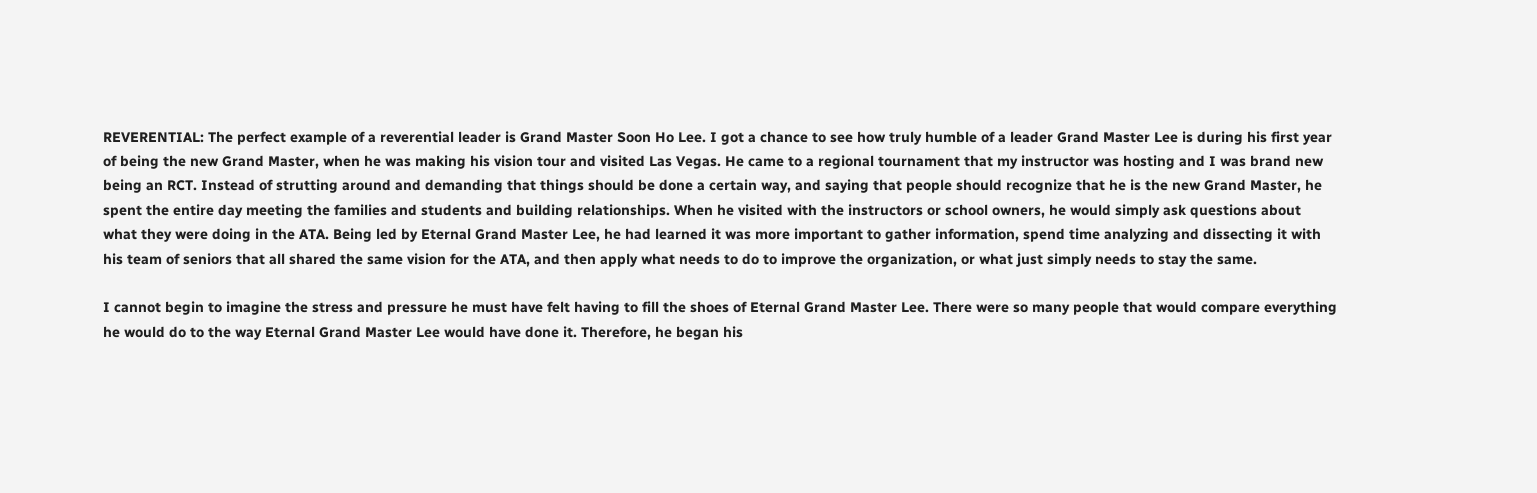REVERENTIAL: The perfect example of a reverential leader is Grand Master Soon Ho Lee. I got a chance to see how truly humble of a leader Grand Master Lee is during his first year of being the new Grand Master, when he was making his vision tour and visited Las Vegas. He came to a regional tournament that my instructor was hosting and I was brand new being an RCT. Instead of strutting around and demanding that things should be done a certain way, and saying that people should recognize that he is the new Grand Master, he spent the entire day meeting the families and students and building relationships. When he visited with the instructors or school owners, he would simply ask questions about what they were doing in the ATA. Being led by Eternal Grand Master Lee, he had learned it was more important to gather information, spend time analyzing and dissecting it with his team of seniors that all shared the same vision for the ATA, and then apply what needs to do to improve the organization, or what just simply needs to stay the same.

I cannot begin to imagine the stress and pressure he must have felt having to fill the shoes of Eternal Grand Master Lee. There were so many people that would compare everything he would do to the way Eternal Grand Master Lee would have done it. Therefore, he began his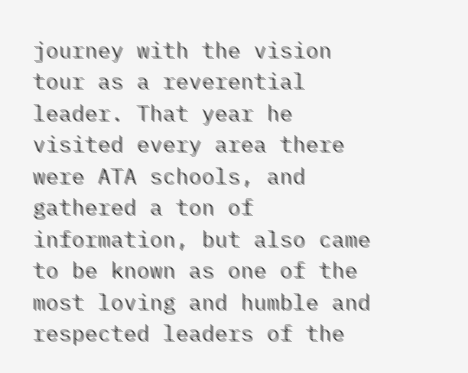journey with the vision tour as a reverential leader. That year he visited every area there were ATA schools, and gathered a ton of information, but also came to be known as one of the most loving and humble and respected leaders of the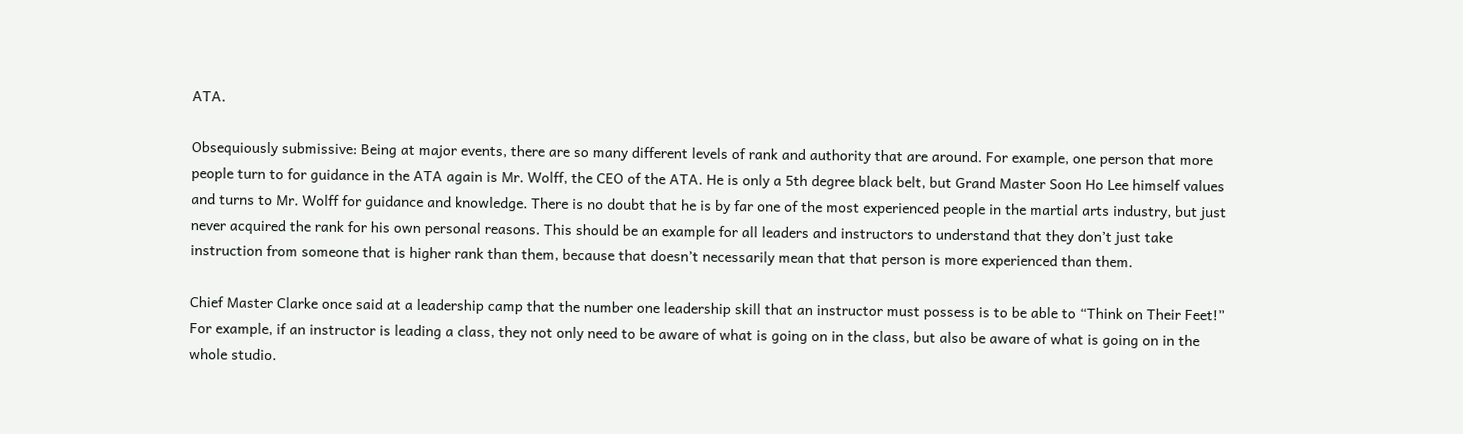ATA.

Obsequiously submissive: Being at major events, there are so many different levels of rank and authority that are around. For example, one person that more people turn to for guidance in the ATA again is Mr. Wolff, the CEO of the ATA. He is only a 5th degree black belt, but Grand Master Soon Ho Lee himself values and turns to Mr. Wolff for guidance and knowledge. There is no doubt that he is by far one of the most experienced people in the martial arts industry, but just never acquired the rank for his own personal reasons. This should be an example for all leaders and instructors to understand that they don’t just take instruction from someone that is higher rank than them, because that doesn’t necessarily mean that that person is more experienced than them.

Chief Master Clarke once said at a leadership camp that the number one leadership skill that an instructor must possess is to be able to “Think on Their Feet!” For example, if an instructor is leading a class, they not only need to be aware of what is going on in the class, but also be aware of what is going on in the whole studio.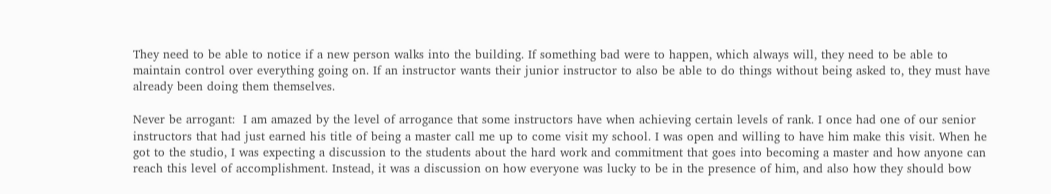They need to be able to notice if a new person walks into the building. If something bad were to happen, which always will, they need to be able to maintain control over everything going on. If an instructor wants their junior instructor to also be able to do things without being asked to, they must have already been doing them themselves.

Never be arrogant:  I am amazed by the level of arrogance that some instructors have when achieving certain levels of rank. I once had one of our senior instructors that had just earned his title of being a master call me up to come visit my school. I was open and willing to have him make this visit. When he got to the studio, I was expecting a discussion to the students about the hard work and commitment that goes into becoming a master and how anyone can reach this level of accomplishment. Instead, it was a discussion on how everyone was lucky to be in the presence of him, and also how they should bow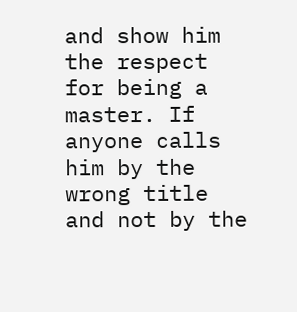and show him the respect for being a master. If anyone calls him by the wrong title and not by the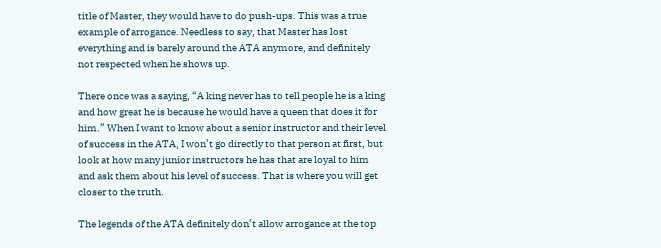title of Master, they would have to do push-ups. This was a true example of arrogance. Needless to say, that Master has lost everything and is barely around the ATA anymore, and definitely not respected when he shows up.

There once was a saying, “A king never has to tell people he is a king and how great he is because he would have a queen that does it for him.” When I want to know about a senior instructor and their level of success in the ATA, I won’t go directly to that person at first, but look at how many junior instructors he has that are loyal to him and ask them about his level of success. That is where you will get closer to the truth.

The legends of the ATA definitely don’t allow arrogance at the top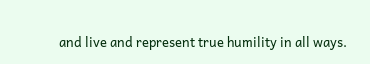and live and represent true humility in all ways.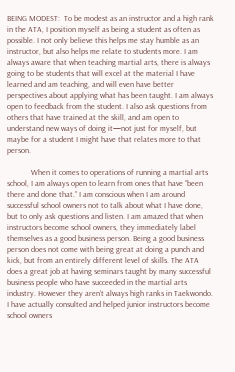BEING MODEST:  To be modest as an instructor and a high rank in the ATA, I position myself as being a student as often as possible. I not only believe this helps me stay humble as an instructor, but also helps me relate to students more. I am always aware that when teaching martial arts, there is always going to be students that will excel at the material I have learned and am teaching, and will even have better perspectives about applying what has been taught. I am always open to feedback from the student. I also ask questions from others that have trained at the skill, and am open to understand new ways of doing it—not just for myself, but maybe for a student I might have that relates more to that person.

            When it comes to operations of running a martial arts school, I am always open to learn from ones that have “been there and done that.” I am conscious when I am around successful school owners not to talk about what I have done, but to only ask questions and listen. I am amazed that when instructors become school owners, they immediately label themselves as a good business person. Being a good business person does not come with being great at doing a punch and kick, but from an entirely different level of skills. The ATA does a great job at having seminars taught by many successful business people who have succeeded in the martial arts industry. However they aren’t always high ranks in Taekwondo. I have actually consulted and helped junior instructors become school owners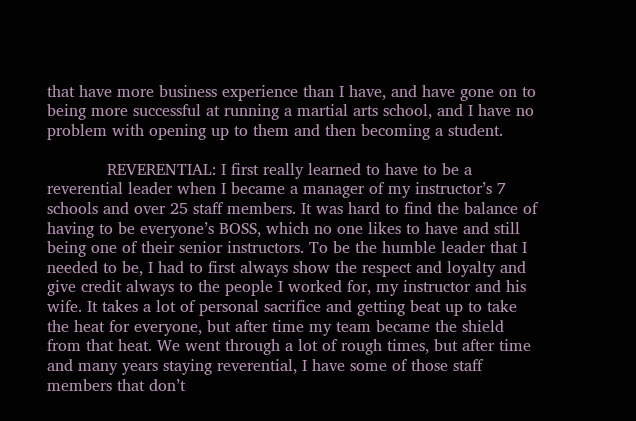that have more business experience than I have, and have gone on to being more successful at running a martial arts school, and I have no problem with opening up to them and then becoming a student.

            REVERENTIAL: I first really learned to have to be a reverential leader when I became a manager of my instructor’s 7 schools and over 25 staff members. It was hard to find the balance of having to be everyone’s BOSS, which no one likes to have and still being one of their senior instructors. To be the humble leader that I needed to be, I had to first always show the respect and loyalty and give credit always to the people I worked for, my instructor and his wife. It takes a lot of personal sacrifice and getting beat up to take the heat for everyone, but after time my team became the shield from that heat. We went through a lot of rough times, but after time and many years staying reverential, I have some of those staff members that don’t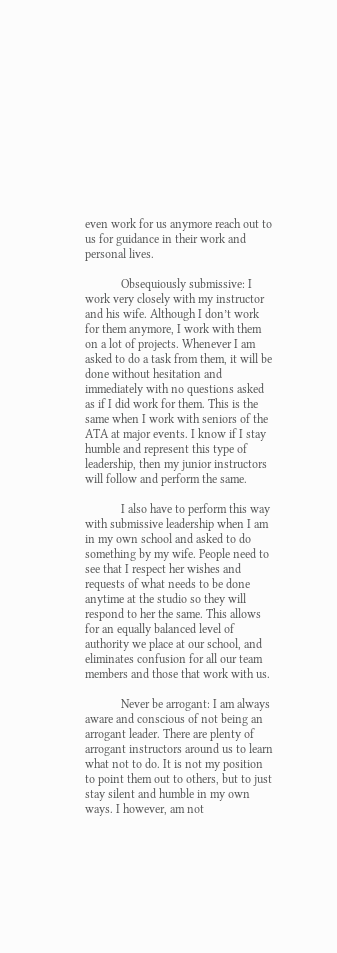even work for us anymore reach out to us for guidance in their work and personal lives.

            Obsequiously submissive: I work very closely with my instructor and his wife. Although I don’t work for them anymore, I work with them on a lot of projects. Whenever I am asked to do a task from them, it will be done without hesitation and immediately with no questions asked as if I did work for them. This is the same when I work with seniors of the ATA at major events. I know if I stay humble and represent this type of leadership, then my junior instructors will follow and perform the same.

            I also have to perform this way with submissive leadership when I am in my own school and asked to do something by my wife. People need to see that I respect her wishes and requests of what needs to be done anytime at the studio so they will respond to her the same. This allows for an equally balanced level of authority we place at our school, and eliminates confusion for all our team members and those that work with us.

            Never be arrogant: I am always aware and conscious of not being an arrogant leader. There are plenty of arrogant instructors around us to learn what not to do. It is not my position to point them out to others, but to just stay silent and humble in my own ways. I however, am not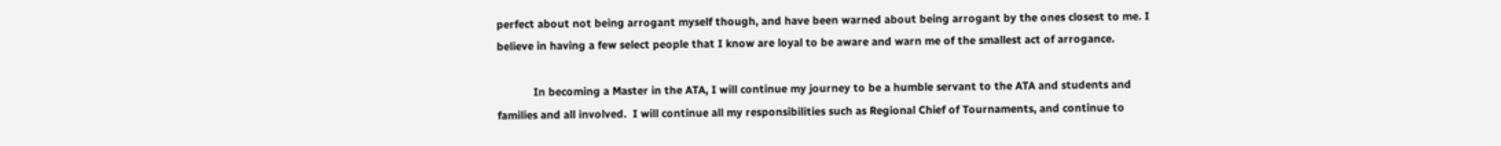perfect about not being arrogant myself though, and have been warned about being arrogant by the ones closest to me. I believe in having a few select people that I know are loyal to be aware and warn me of the smallest act of arrogance.

            In becoming a Master in the ATA, I will continue my journey to be a humble servant to the ATA and students and families and all involved.  I will continue all my responsibilities such as Regional Chief of Tournaments, and continue to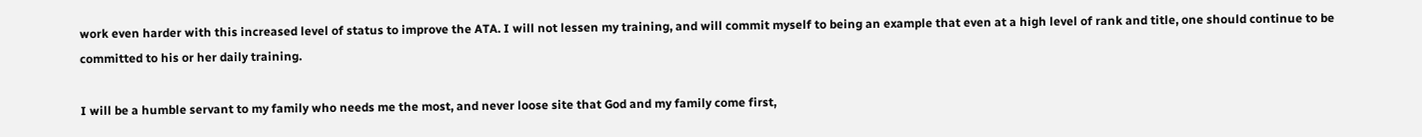work even harder with this increased level of status to improve the ATA. I will not lessen my training, and will commit myself to being an example that even at a high level of rank and title, one should continue to be committed to his or her daily training.

I will be a humble servant to my family who needs me the most, and never loose site that God and my family come first,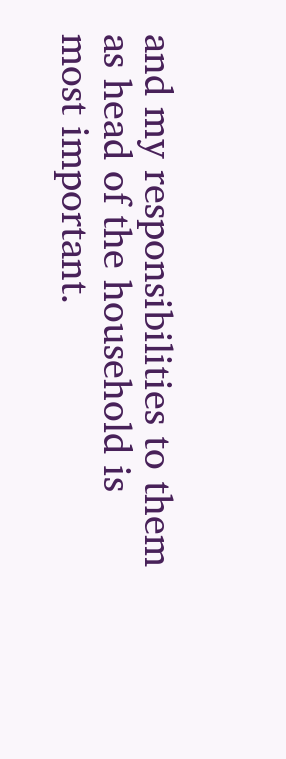and my responsibilities to them as head of the household is most important.